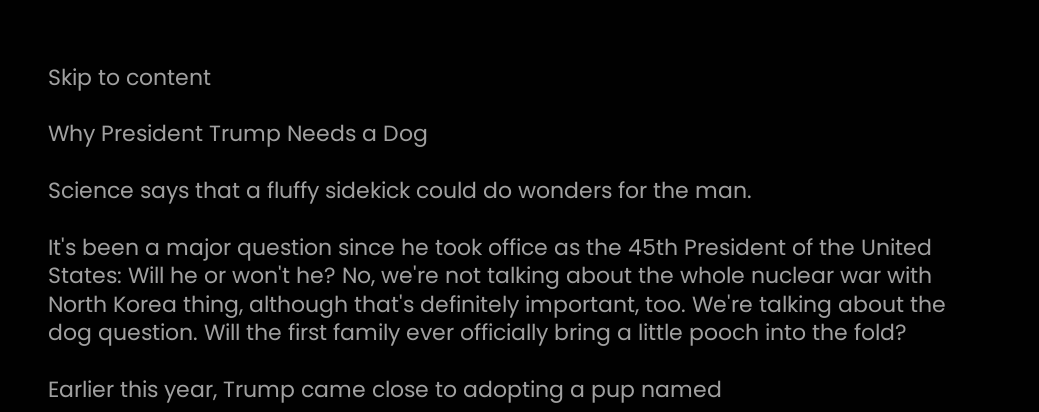Skip to content

Why President Trump Needs a Dog

Science says that a fluffy sidekick could do wonders for the man.

It's been a major question since he took office as the 45th President of the United States: Will he or won't he? No, we're not talking about the whole nuclear war with North Korea thing, although that's definitely important, too. We're talking about the dog question. Will the first family ever officially bring a little pooch into the fold?

Earlier this year, Trump came close to adopting a pup named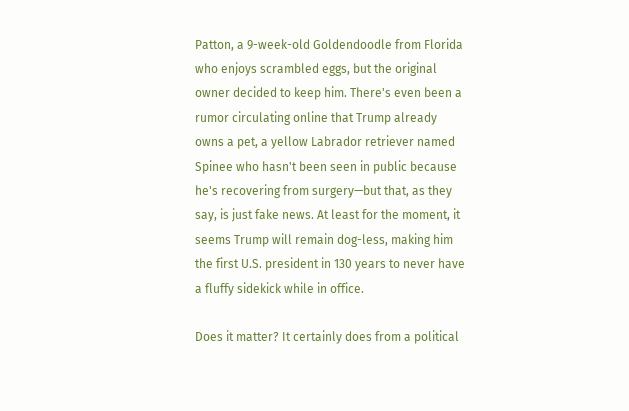Patton, a 9-week-old Goldendoodle from Florida who enjoys scrambled eggs, but the original owner decided to keep him. There's even been a rumor circulating online that Trump already owns a pet, a yellow Labrador retriever named Spinee who hasn't been seen in public because he's recovering from surgery—but that, as they say, is just fake news. At least for the moment, it seems Trump will remain dog-less, making him the first U.S. president in 130 years to never have a fluffy sidekick while in office.

Does it matter? It certainly does from a political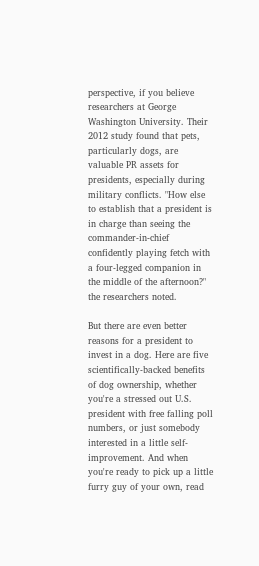perspective, if you believe researchers at George Washington University. Their 2012 study found that pets, particularly dogs, are valuable PR assets for presidents, especially during military conflicts. "How else to establish that a president is in charge than seeing the commander-in-chief confidently playing fetch with a four-legged companion in the middle of the afternoon?" the researchers noted.

But there are even better reasons for a president to invest in a dog. Here are five scientifically-backed benefits of dog ownership, whether you're a stressed out U.S. president with free falling poll numbers, or just somebody interested in a little self-improvement. And when you're ready to pick up a little furry guy of your own, read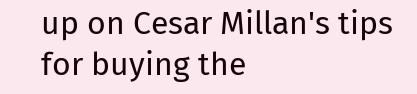up on Cesar Millan's tips for buying the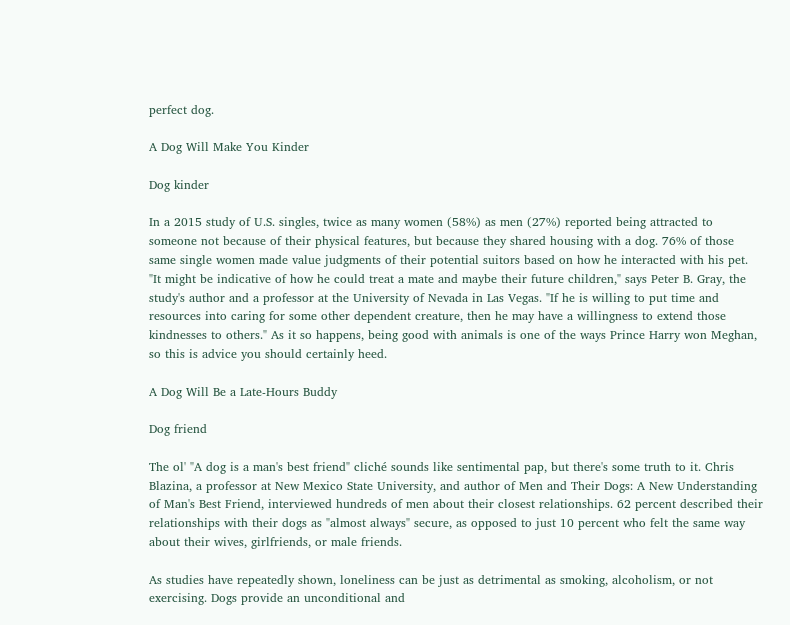perfect dog.

A Dog Will Make You Kinder

Dog kinder

In a 2015 study of U.S. singles, twice as many women (58%) as men (27%) reported being attracted to someone not because of their physical features, but because they shared housing with a dog. 76% of those same single women made value judgments of their potential suitors based on how he interacted with his pet. "It might be indicative of how he could treat a mate and maybe their future children," says Peter B. Gray, the study's author and a professor at the University of Nevada in Las Vegas. "If he is willing to put time and resources into caring for some other dependent creature, then he may have a willingness to extend those kindnesses to others." As it so happens, being good with animals is one of the ways Prince Harry won Meghan, so this is advice you should certainly heed.

A Dog Will Be a Late-Hours Buddy

Dog friend

The ol' "A dog is a man's best friend" cliché sounds like sentimental pap, but there's some truth to it. Chris Blazina, a professor at New Mexico State University, and author of Men and Their Dogs: A New Understanding of Man's Best Friend, interviewed hundreds of men about their closest relationships. 62 percent described their relationships with their dogs as "almost always" secure, as opposed to just 10 percent who felt the same way about their wives, girlfriends, or male friends.

As studies have repeatedly shown, loneliness can be just as detrimental as smoking, alcoholism, or not exercising. Dogs provide an unconditional and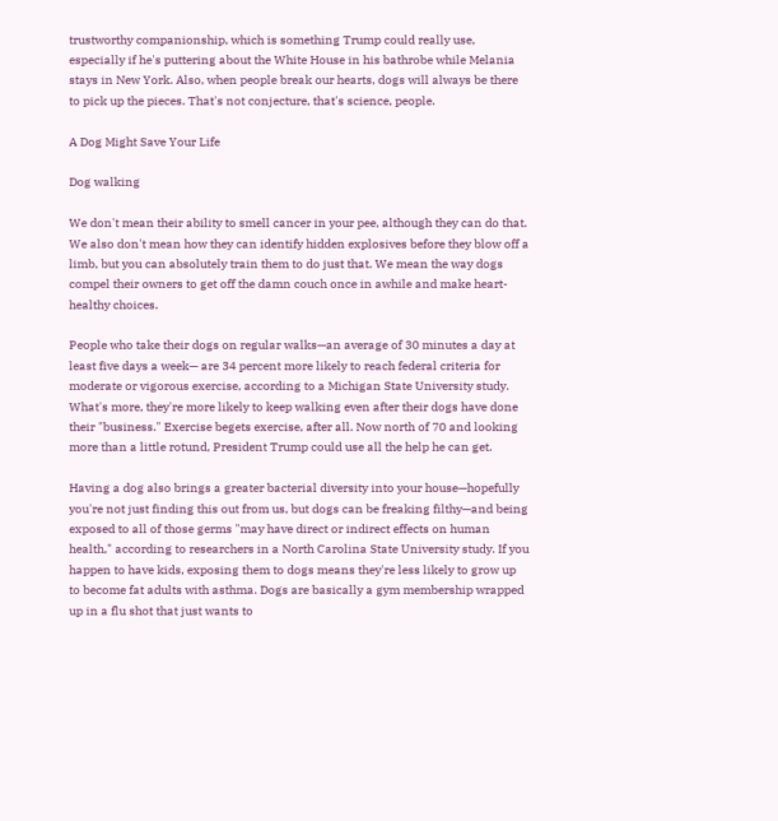trustworthy companionship, which is something Trump could really use, especially if he's puttering about the White House in his bathrobe while Melania stays in New York. Also, when people break our hearts, dogs will always be there to pick up the pieces. That's not conjecture, that's science, people.

A Dog Might Save Your Life

Dog walking

We don't mean their ability to smell cancer in your pee, although they can do that. We also don't mean how they can identify hidden explosives before they blow off a limb, but you can absolutely train them to do just that. We mean the way dogs compel their owners to get off the damn couch once in awhile and make heart-healthy choices.

People who take their dogs on regular walks—an average of 30 minutes a day at least five days a week— are 34 percent more likely to reach federal criteria for moderate or vigorous exercise, according to a Michigan State University study. What's more, they're more likely to keep walking even after their dogs have done their "business." Exercise begets exercise, after all. Now north of 70 and looking more than a little rotund, President Trump could use all the help he can get.

Having a dog also brings a greater bacterial diversity into your house—hopefully you're not just finding this out from us, but dogs can be freaking filthy—and being exposed to all of those germs "may have direct or indirect effects on human health," according to researchers in a North Carolina State University study. If you happen to have kids, exposing them to dogs means they're less likely to grow up to become fat adults with asthma. Dogs are basically a gym membership wrapped up in a flu shot that just wants to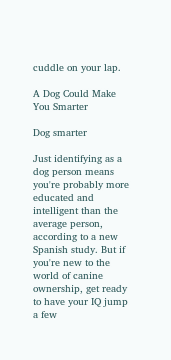cuddle on your lap.

A Dog Could Make You Smarter

Dog smarter

Just identifying as a dog person means you're probably more educated and intelligent than the average person, according to a new Spanish study. But if you're new to the world of canine ownership, get ready to have your IQ jump a few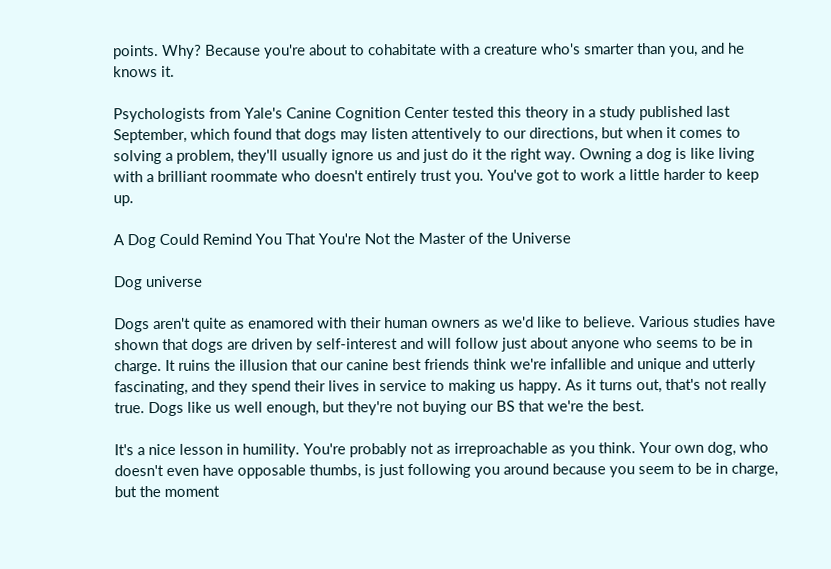points. Why? Because you're about to cohabitate with a creature who's smarter than you, and he knows it.

Psychologists from Yale's Canine Cognition Center tested this theory in a study published last September, which found that dogs may listen attentively to our directions, but when it comes to solving a problem, they'll usually ignore us and just do it the right way. Owning a dog is like living with a brilliant roommate who doesn't entirely trust you. You've got to work a little harder to keep up.

A Dog Could Remind You That You're Not the Master of the Universe

Dog universe

Dogs aren't quite as enamored with their human owners as we'd like to believe. Various studies have shown that dogs are driven by self-interest and will follow just about anyone who seems to be in charge. It ruins the illusion that our canine best friends think we're infallible and unique and utterly fascinating, and they spend their lives in service to making us happy. As it turns out, that's not really true. Dogs like us well enough, but they're not buying our BS that we're the best.

It's a nice lesson in humility. You're probably not as irreproachable as you think. Your own dog, who doesn't even have opposable thumbs, is just following you around because you seem to be in charge, but the moment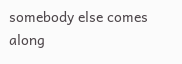somebody else comes along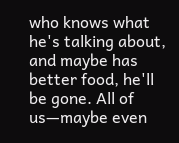who knows what he's talking about, and maybe has better food, he'll be gone. All of us—maybe even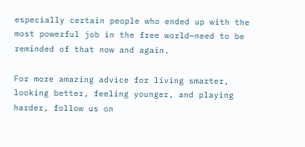especially certain people who ended up with the most powerful job in the free world—need to be reminded of that now and again.

For more amazing advice for living smarter, looking better, feeling younger, and playing harder, follow us on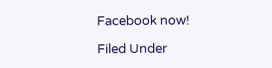Facebook now!

Filed Under